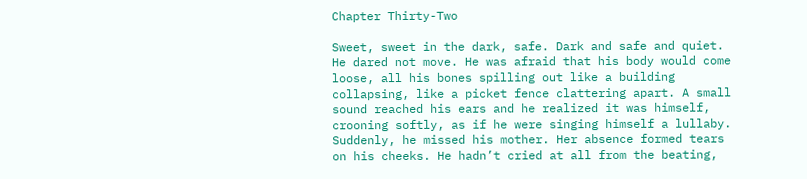Chapter Thirty-Two

Sweet, sweet in the dark, safe. Dark and safe and quiet. He dared not move. He was afraid that his body would come loose, all his bones spilling out like a building collapsing, like a picket fence clattering apart. A small sound reached his ears and he realized it was himself, crooning softly, as if he were singing himself a lullaby. Suddenly, he missed his mother. Her absence formed tears on his cheeks. He hadn’t cried at all from the beating,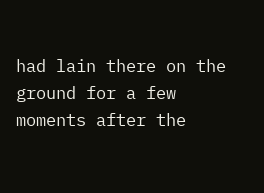had lain there on the ground for a few moments after the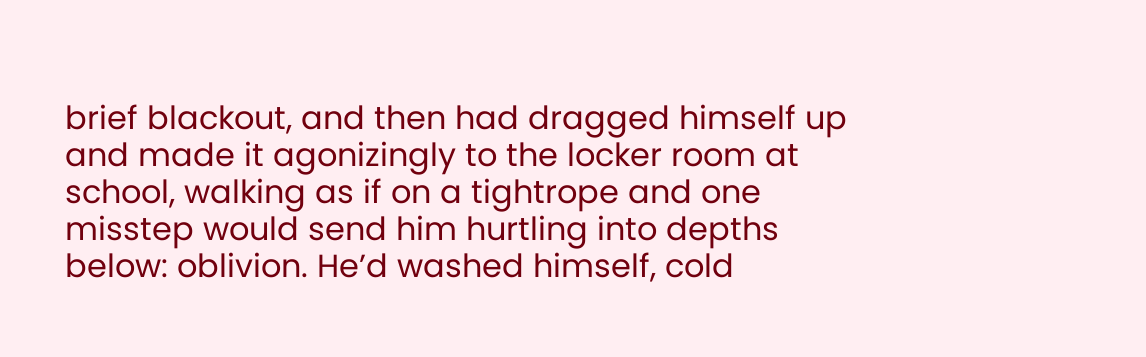brief blackout, and then had dragged himself up and made it agonizingly to the locker room at school, walking as if on a tightrope and one misstep would send him hurtling into depths below: oblivion. He’d washed himself, cold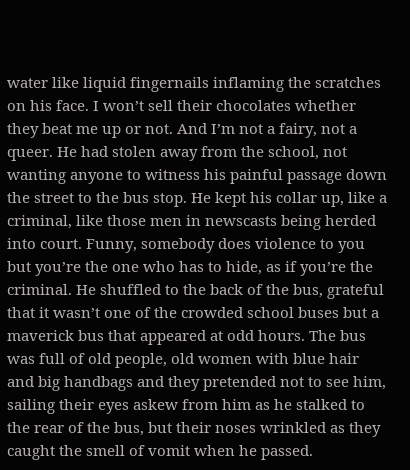water like liquid fingernails inflaming the scratches on his face. I won’t sell their chocolates whether they beat me up or not. And I’m not a fairy, not a queer. He had stolen away from the school, not wanting anyone to witness his painful passage down the street to the bus stop. He kept his collar up, like a criminal, like those men in newscasts being herded into court. Funny, somebody does violence to you but you’re the one who has to hide, as if you’re the criminal. He shuffled to the back of the bus, grateful that it wasn’t one of the crowded school buses but a maverick bus that appeared at odd hours. The bus was full of old people, old women with blue hair and big handbags and they pretended not to see him, sailing their eyes askew from him as he stalked to the rear of the bus, but their noses wrinkled as they caught the smell of vomit when he passed.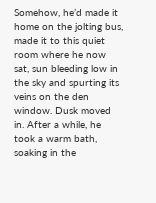Somehow, he’d made it home on the jolting bus, made it to this quiet room where he now sat, sun bleeding low in the sky and spurting its veins on the den window. Dusk moved in. After a while, he took a warm bath, soaking in the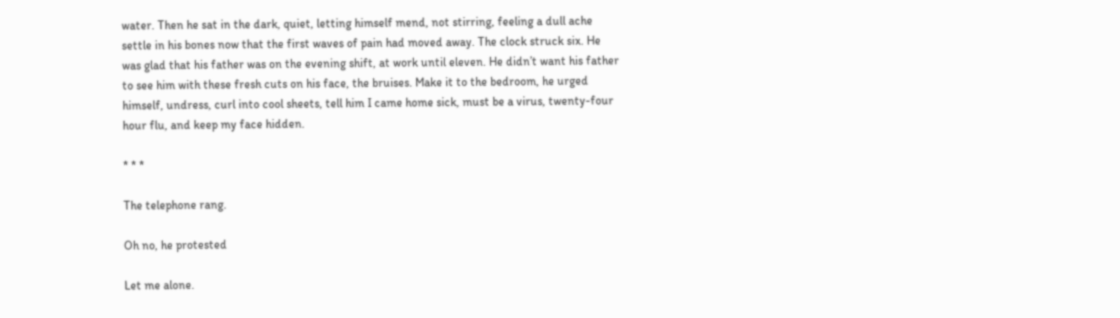water. Then he sat in the dark, quiet, letting himself mend, not stirring, feeling a dull ache settle in his bones now that the first waves of pain had moved away. The clock struck six. He was glad that his father was on the evening shift, at work until eleven. He didn’t want his father to see him with these fresh cuts on his face, the bruises. Make it to the bedroom, he urged himself, undress, curl into cool sheets, tell him I came home sick, must be a virus, twenty-four hour flu, and keep my face hidden.

* * *

The telephone rang.

Oh no, he protested

Let me alone.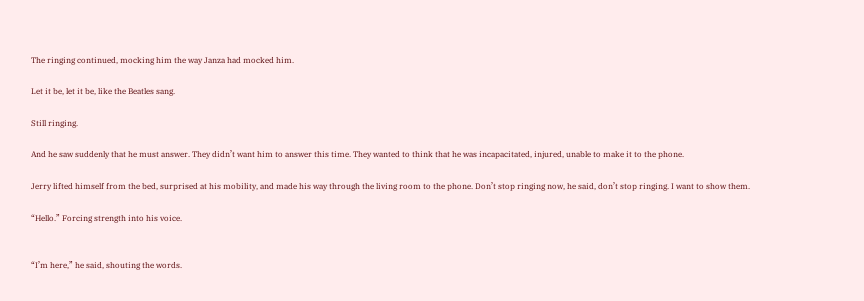The ringing continued, mocking him the way Janza had mocked him.

Let it be, let it be, like the Beatles sang.

Still ringing.

And he saw suddenly that he must answer. They didn’t want him to answer this time. They wanted to think that he was incapacitated, injured, unable to make it to the phone.

Jerry lifted himself from the bed, surprised at his mobility, and made his way through the living room to the phone. Don’t stop ringing now, he said, don’t stop ringing. I want to show them.

“Hello.” Forcing strength into his voice.


“I’m here,” he said, shouting the words.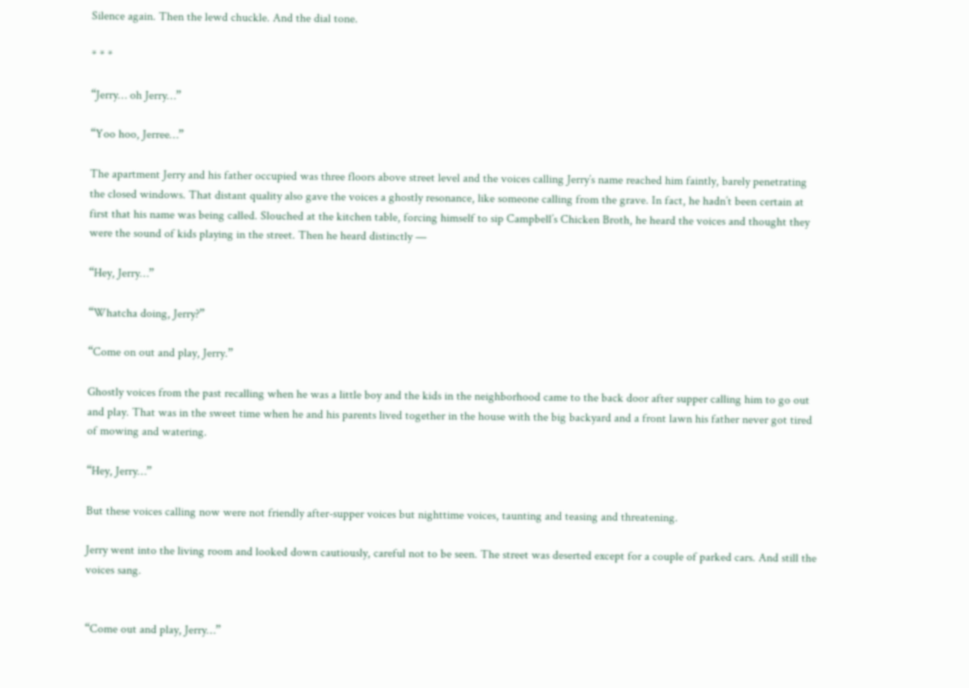Silence again. Then the lewd chuckle. And the dial tone.

* * *

“Jerry… oh Jerry…”

“Yoo hoo, Jerree…”

The apartment Jerry and his father occupied was three floors above street level and the voices calling Jerry’s name reached him faintly, barely penetrating the closed windows. That distant quality also gave the voices a ghostly resonance, like someone calling from the grave. In fact, he hadn’t been certain at first that his name was being called. Slouched at the kitchen table, forcing himself to sip Campbell’s Chicken Broth, he heard the voices and thought they were the sound of kids playing in the street. Then he heard distinctly —

“Hey, Jerry…”

“Whatcha doing, Jerry?”

“Come on out and play, Jerry.”

Ghostly voices from the past recalling when he was a little boy and the kids in the neighborhood came to the back door after supper calling him to go out and play. That was in the sweet time when he and his parents lived together in the house with the big backyard and a front lawn his father never got tired of mowing and watering.

“Hey, Jerry…”

But these voices calling now were not friendly after-supper voices but nighttime voices, taunting and teasing and threatening.

Jerry went into the living room and looked down cautiously, careful not to be seen. The street was deserted except for a couple of parked cars. And still the voices sang.


“Come out and play, Jerry…”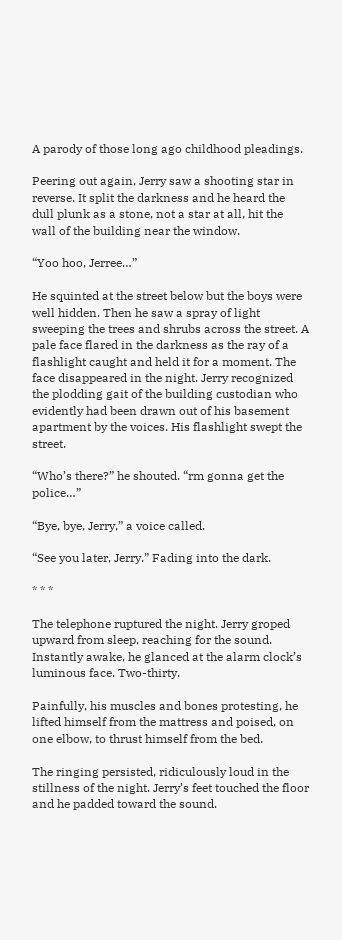A parody of those long ago childhood pleadings.

Peering out again, Jerry saw a shooting star in reverse. It split the darkness and he heard the dull plunk as a stone, not a star at all, hit the wall of the building near the window.

“Yoo hoo, Jerree…”

He squinted at the street below but the boys were well hidden. Then he saw a spray of light sweeping the trees and shrubs across the street. A pale face flared in the darkness as the ray of a flashlight caught and held it for a moment. The face disappeared in the night. Jerry recognized the plodding gait of the building custodian who evidently had been drawn out of his basement apartment by the voices. His flashlight swept the street.

“Who’s there?” he shouted. “rm gonna get the police…”

“Bye, bye, Jerry,” a voice called.

“See you later, Jerry.” Fading into the dark.

* * *

The telephone ruptured the night. Jerry groped upward from sleep, reaching for the sound. Instantly awake, he glanced at the alarm clock’s luminous face. Two-thirty.

Painfully, his muscles and bones protesting, he lifted himself from the mattress and poised, on one elbow, to thrust himself from the bed.

The ringing persisted, ridiculously loud in the stillness of the night. Jerry’s feet touched the floor and he padded toward the sound.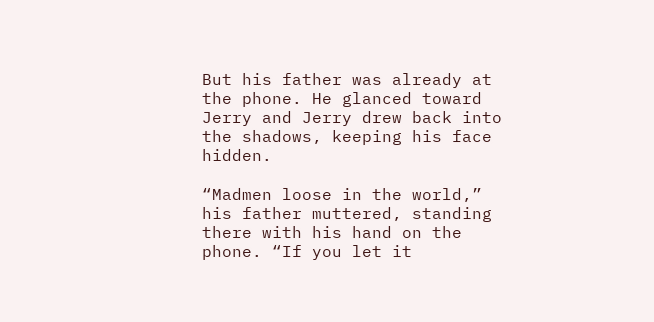But his father was already at the phone. He glanced toward Jerry and Jerry drew back into the shadows, keeping his face hidden.

“Madmen loose in the world,” his father muttered, standing there with his hand on the phone. “If you let it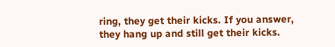ring, they get their kicks. If you answer, they hang up and still get their kicks.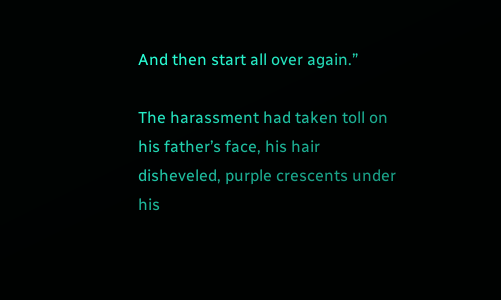And then start all over again.”

The harassment had taken toll on his father’s face, his hair disheveled, purple crescents under his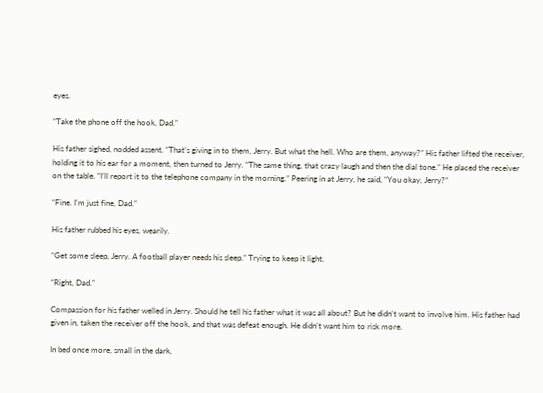eyes.

“Take the phone off the hook, Dad.”

His father sighed, nodded assent. “That’s giving in to them, Jerry. But what the hell. Who are them, anyway?” His father lifted the receiver, holding it to his ear for a moment, then turned to Jerry. “The same thing, that crazy laugh and then the dial tone.” He placed the receiver on the table. “I’ll report it to the telephone company in the morning.” Peering in at Jerry, he said, “You okay, Jerry?”

“Fine. I’m just fine, Dad.”

His father rubbed his eyes, wearily.

“Get some sleep, Jerry. A football player needs his sleep.” Trying to keep it light.

“Right, Dad.”

Compassion for his father welled in Jerry. Should he tell his father what it was all about? But he didn’t want to involve him. His father had given in, taken the receiver off the hook, and that was defeat enough. He didn’t want him to risk more.

In bed once more, small in the dark,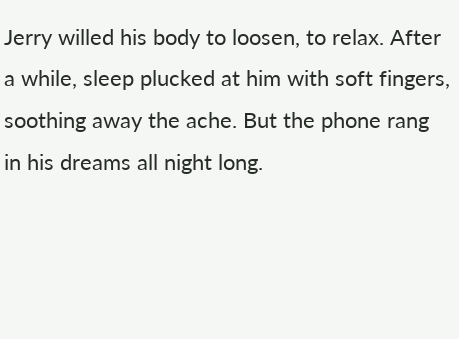Jerry willed his body to loosen, to relax. After a while, sleep plucked at him with soft fingers, soothing away the ache. But the phone rang in his dreams all night long.